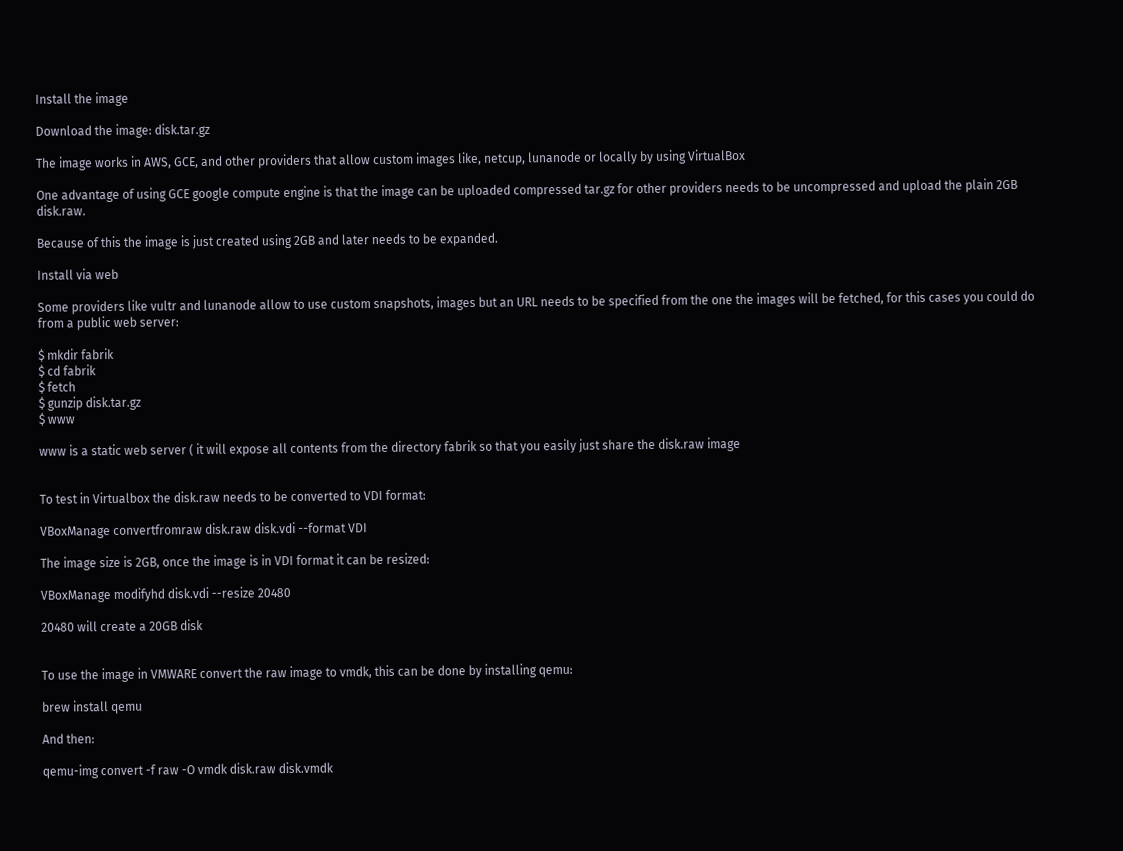Install the image

Download the image: disk.tar.gz

The image works in AWS, GCE, and other providers that allow custom images like, netcup, lunanode or locally by using VirtualBox

One advantage of using GCE google compute engine is that the image can be uploaded compressed tar.gz for other providers needs to be uncompressed and upload the plain 2GB disk.raw.

Because of this the image is just created using 2GB and later needs to be expanded.

Install via web

Some providers like vultr and lunanode allow to use custom snapshots, images but an URL needs to be specified from the one the images will be fetched, for this cases you could do from a public web server:

$ mkdir fabrik
$ cd fabrik
$ fetch
$ gunzip disk.tar.gz
$ www

www is a static web server ( it will expose all contents from the directory fabrik so that you easily just share the disk.raw image


To test in Virtualbox the disk.raw needs to be converted to VDI format:

VBoxManage convertfromraw disk.raw disk.vdi --format VDI

The image size is 2GB, once the image is in VDI format it can be resized:

VBoxManage modifyhd disk.vdi --resize 20480

20480 will create a 20GB disk


To use the image in VMWARE convert the raw image to vmdk, this can be done by installing qemu:

brew install qemu

And then:

qemu-img convert -f raw -O vmdk disk.raw disk.vmdk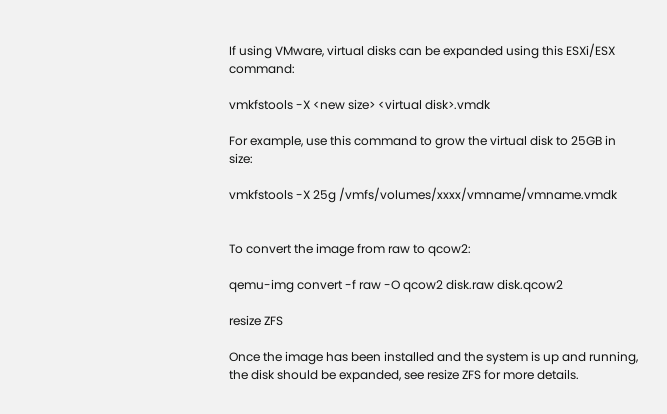If using VMware, virtual disks can be expanded using this ESXi/ESX command:

vmkfstools -X <new size> <virtual disk>.vmdk

For example, use this command to grow the virtual disk to 25GB in size:

vmkfstools -X 25g /vmfs/volumes/xxxx/vmname/vmname.vmdk


To convert the image from raw to qcow2:

qemu-img convert -f raw -O qcow2 disk.raw disk.qcow2

resize ZFS

Once the image has been installed and the system is up and running, the disk should be expanded, see resize ZFS for more details.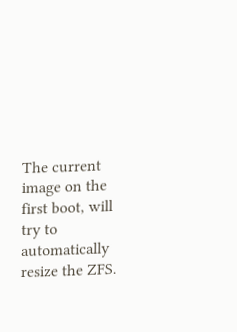The current image on the first boot, will try to automatically resize the ZFS.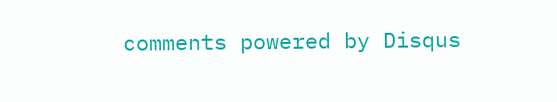comments powered by Disqus